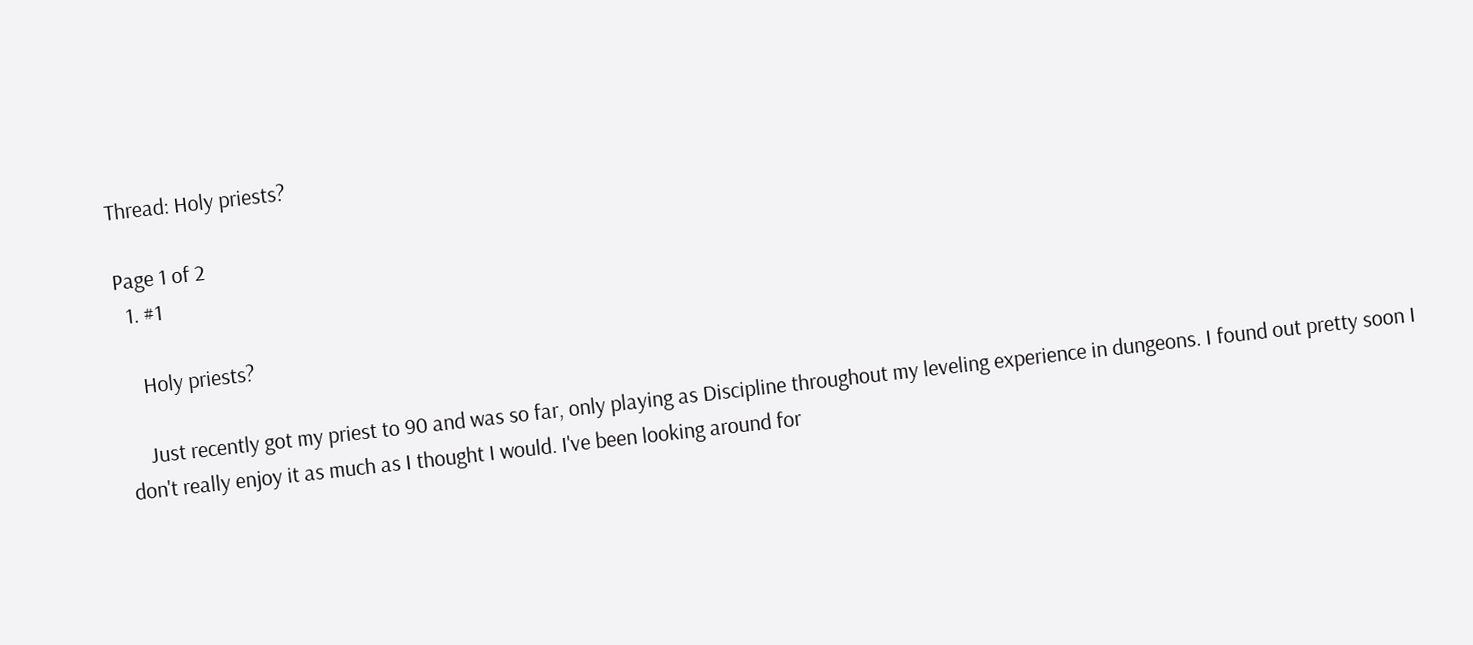Thread: Holy priests?

Page 1 of 2
  1. #1

    Holy priests?

    Just recently got my priest to 90 and was so far, only playing as Discipline throughout my leveling experience in dungeons. I found out pretty soon I don't really enjoy it as much as I thought I would. I've been looking around for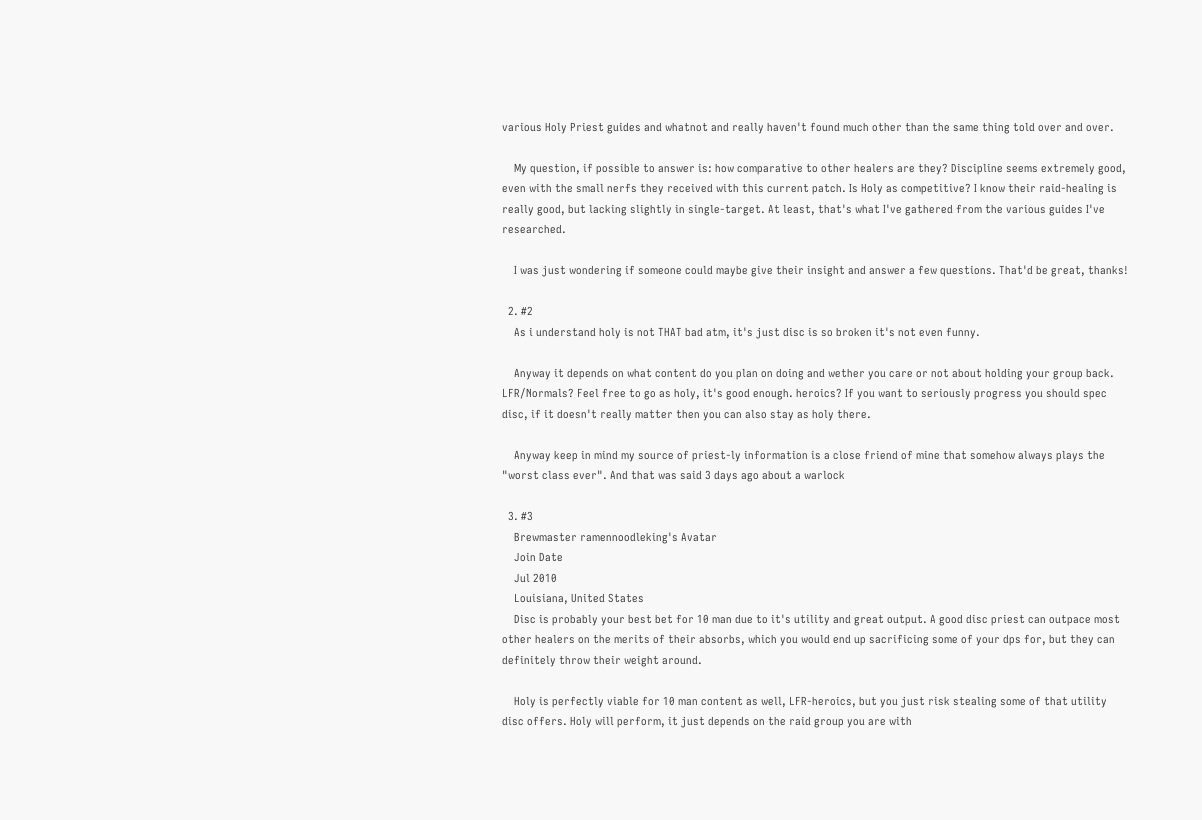various Holy Priest guides and whatnot and really haven't found much other than the same thing told over and over.

    My question, if possible to answer is: how comparative to other healers are they? Discipline seems extremely good, even with the small nerfs they received with this current patch. Is Holy as competitive? I know their raid-healing is really good, but lacking slightly in single-target. At least, that's what I've gathered from the various guides I've researched.

    I was just wondering if someone could maybe give their insight and answer a few questions. That'd be great, thanks!

  2. #2
    As i understand holy is not THAT bad atm, it's just disc is so broken it's not even funny.

    Anyway it depends on what content do you plan on doing and wether you care or not about holding your group back. LFR/Normals? Feel free to go as holy, it's good enough. heroics? If you want to seriously progress you should spec disc, if it doesn't really matter then you can also stay as holy there.

    Anyway keep in mind my source of priest-ly information is a close friend of mine that somehow always plays the "worst class ever". And that was said 3 days ago about a warlock

  3. #3
    Brewmaster ramennoodleking's Avatar
    Join Date
    Jul 2010
    Louisiana, United States
    Disc is probably your best bet for 10 man due to it's utility and great output. A good disc priest can outpace most other healers on the merits of their absorbs, which you would end up sacrificing some of your dps for, but they can definitely throw their weight around.

    Holy is perfectly viable for 10 man content as well, LFR-heroics, but you just risk stealing some of that utility disc offers. Holy will perform, it just depends on the raid group you are with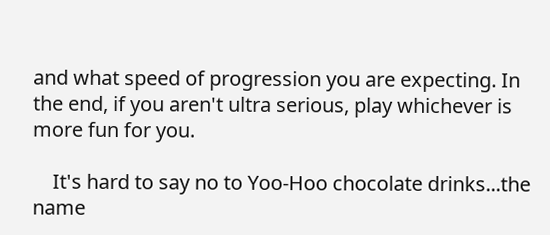and what speed of progression you are expecting. In the end, if you aren't ultra serious, play whichever is more fun for you.

    It's hard to say no to Yoo-Hoo chocolate drinks...the name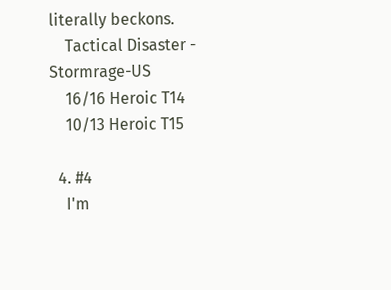literally beckons.
    Tactical Disaster - Stormrage-US
    16/16 Heroic T14
    10/13 Heroic T15

  4. #4
    I'm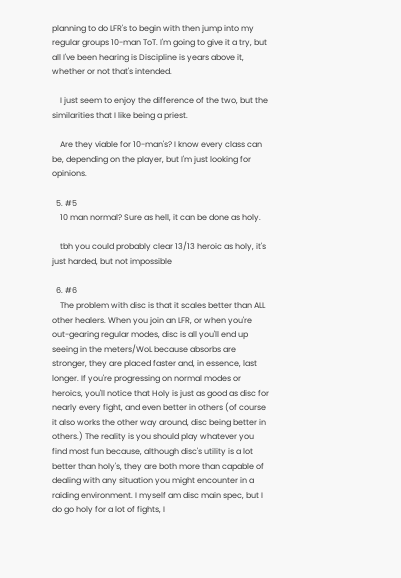planning to do LFR's to begin with then jump into my regular groups 10-man ToT. I'm going to give it a try, but all I've been hearing is Discipline is years above it, whether or not that's intended.

    I just seem to enjoy the difference of the two, but the similarities that I like being a priest.

    Are they viable for 10-man's? I know every class can be, depending on the player, but I'm just looking for opinions.

  5. #5
    10 man normal? Sure as hell, it can be done as holy.

    tbh you could probably clear 13/13 heroic as holy, it's just harded, but not impossible

  6. #6
    The problem with disc is that it scales better than ALL other healers. When you join an LFR, or when you're out-gearing regular modes, disc is all you'll end up seeing in the meters/WoL because absorbs are stronger, they are placed faster and, in essence, last longer. If you're progressing on normal modes or heroics, you'll notice that Holy is just as good as disc for nearly every fight, and even better in others (of course it also works the other way around, disc being better in others.) The reality is you should play whatever you find most fun because, although disc's utility is a lot better than holy's, they are both more than capable of dealing with any situation you might encounter in a raiding environment. I myself am disc main spec, but I do go holy for a lot of fights, I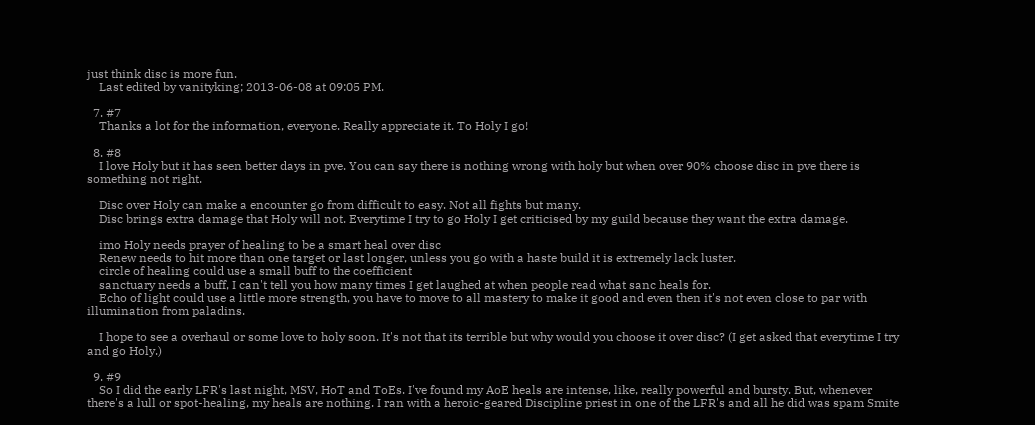just think disc is more fun.
    Last edited by vanityking; 2013-06-08 at 09:05 PM.

  7. #7
    Thanks a lot for the information, everyone. Really appreciate it. To Holy I go!

  8. #8
    I love Holy but it has seen better days in pve. You can say there is nothing wrong with holy but when over 90% choose disc in pve there is something not right.

    Disc over Holy can make a encounter go from difficult to easy. Not all fights but many.
    Disc brings extra damage that Holy will not. Everytime I try to go Holy I get criticised by my guild because they want the extra damage.

    imo Holy needs prayer of healing to be a smart heal over disc
    Renew needs to hit more than one target or last longer, unless you go with a haste build it is extremely lack luster.
    circle of healing could use a small buff to the coefficient
    sanctuary needs a buff, I can't tell you how many times I get laughed at when people read what sanc heals for.
    Echo of light could use a little more strength, you have to move to all mastery to make it good and even then it's not even close to par with illumination from paladins.

    I hope to see a overhaul or some love to holy soon. It's not that its terrible but why would you choose it over disc? (I get asked that everytime I try and go Holy.)

  9. #9
    So I did the early LFR's last night, MSV, HoT and ToEs. I've found my AoE heals are intense, like, really powerful and bursty. But, whenever there's a lull or spot-healing, my heals are nothing. I ran with a heroic-geared Discipline priest in one of the LFR's and all he did was spam Smite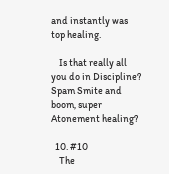and instantly was top healing.

    Is that really all you do in Discipline? Spam Smite and boom, super Atonement healing?

  10. #10
    The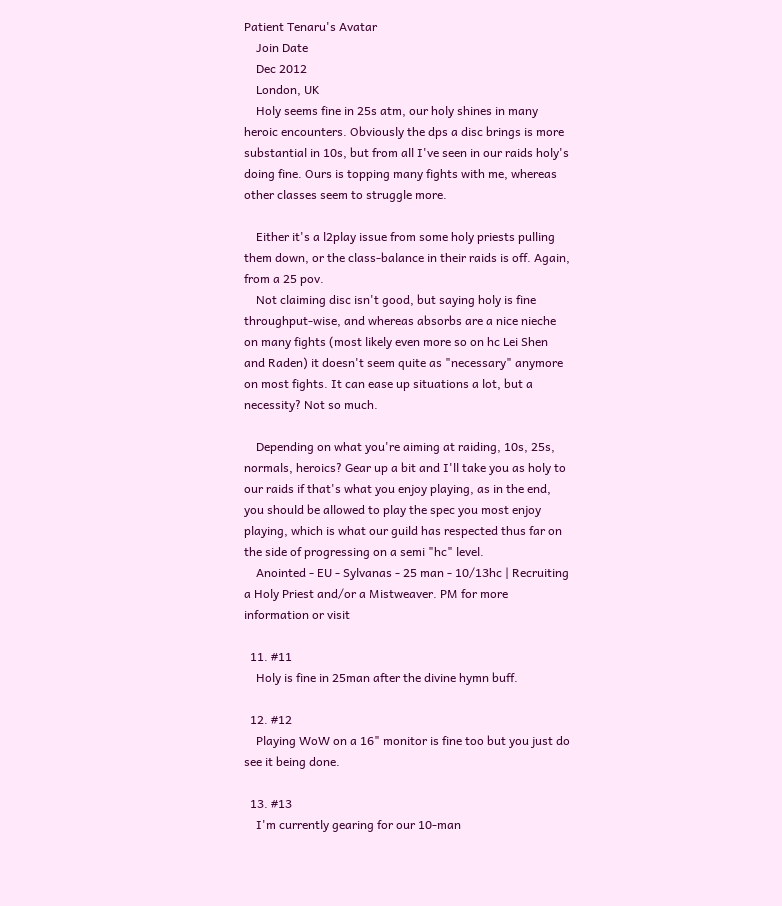Patient Tenaru's Avatar
    Join Date
    Dec 2012
    London, UK
    Holy seems fine in 25s atm, our holy shines in many heroic encounters. Obviously the dps a disc brings is more substantial in 10s, but from all I've seen in our raids holy's doing fine. Ours is topping many fights with me, whereas other classes seem to struggle more.

    Either it's a l2play issue from some holy priests pulling them down, or the class-balance in their raids is off. Again, from a 25 pov.
    Not claiming disc isn't good, but saying holy is fine throughput-wise, and whereas absorbs are a nice nieche on many fights (most likely even more so on hc Lei Shen and Raden) it doesn't seem quite as "necessary" anymore on most fights. It can ease up situations a lot, but a necessity? Not so much.

    Depending on what you're aiming at raiding, 10s, 25s, normals, heroics? Gear up a bit and I'll take you as holy to our raids if that's what you enjoy playing, as in the end, you should be allowed to play the spec you most enjoy playing, which is what our guild has respected thus far on the side of progressing on a semi "hc" level.
    Anointed - EU - Sylvanas - 25 man - 10/13hc | Recruiting a Holy Priest and/or a Mistweaver. PM for more information or visit

  11. #11
    Holy is fine in 25man after the divine hymn buff.

  12. #12
    Playing WoW on a 16" monitor is fine too but you just do see it being done.

  13. #13
    I'm currently gearing for our 10-man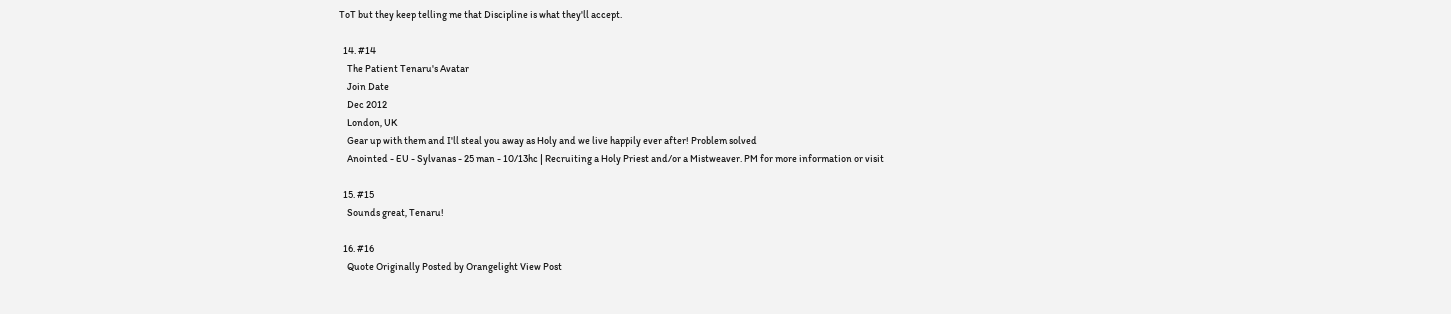ToT but they keep telling me that Discipline is what they'll accept.

  14. #14
    The Patient Tenaru's Avatar
    Join Date
    Dec 2012
    London, UK
    Gear up with them and I'll steal you away as Holy and we live happily ever after! Problem solved
    Anointed - EU - Sylvanas - 25 man - 10/13hc | Recruiting a Holy Priest and/or a Mistweaver. PM for more information or visit

  15. #15
    Sounds great, Tenaru!

  16. #16
    Quote Originally Posted by Orangelight View Post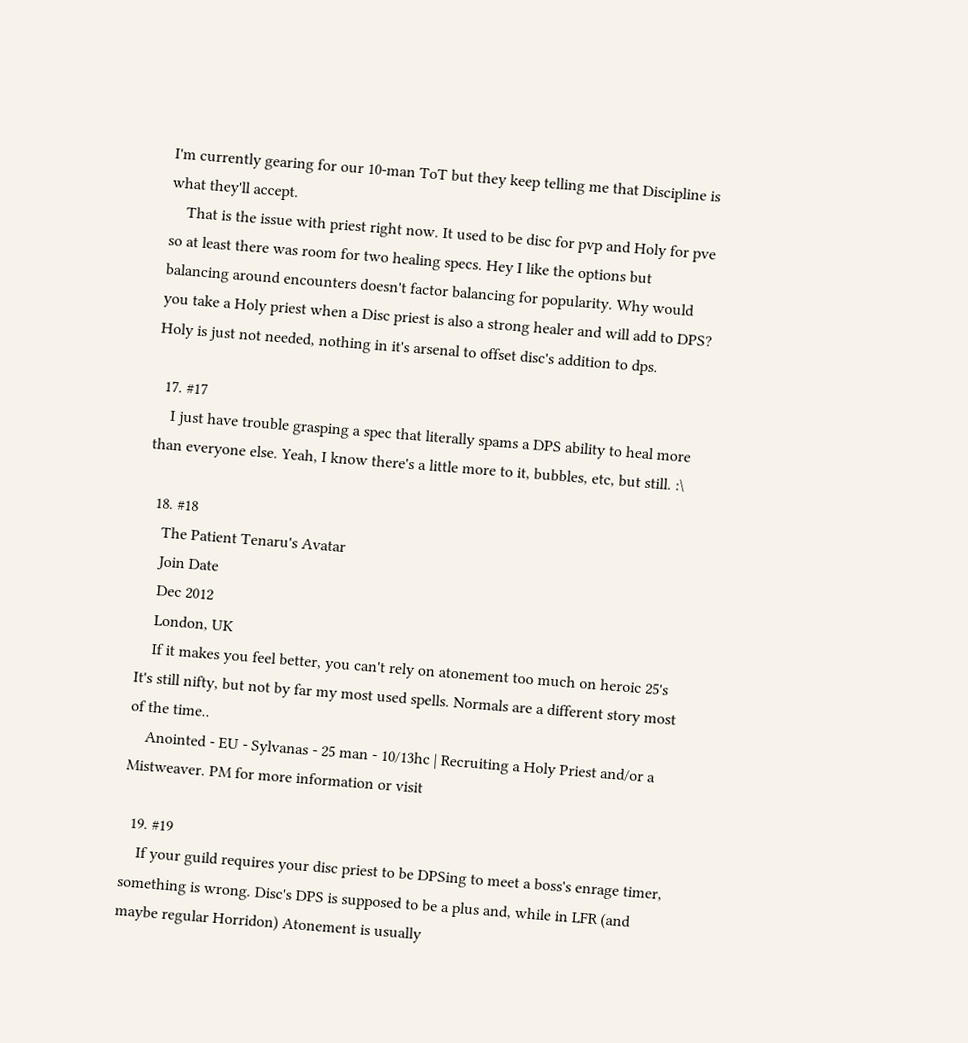I'm currently gearing for our 10-man ToT but they keep telling me that Discipline is what they'll accept.
    That is the issue with priest right now. It used to be disc for pvp and Holy for pve so at least there was room for two healing specs. Hey I like the options but balancing around encounters doesn't factor balancing for popularity. Why would you take a Holy priest when a Disc priest is also a strong healer and will add to DPS? Holy is just not needed, nothing in it's arsenal to offset disc's addition to dps.

  17. #17
    I just have trouble grasping a spec that literally spams a DPS ability to heal more than everyone else. Yeah, I know there's a little more to it, bubbles, etc, but still. :\

  18. #18
    The Patient Tenaru's Avatar
    Join Date
    Dec 2012
    London, UK
    If it makes you feel better, you can't rely on atonement too much on heroic 25's It's still nifty, but not by far my most used spells. Normals are a different story most of the time..
    Anointed - EU - Sylvanas - 25 man - 10/13hc | Recruiting a Holy Priest and/or a Mistweaver. PM for more information or visit

  19. #19
    If your guild requires your disc priest to be DPSing to meet a boss's enrage timer, something is wrong. Disc's DPS is supposed to be a plus and, while in LFR (and maybe regular Horridon) Atonement is usually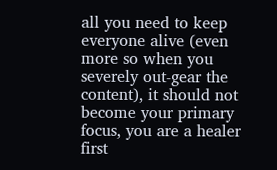all you need to keep everyone alive (even more so when you severely out-gear the content), it should not become your primary focus, you are a healer first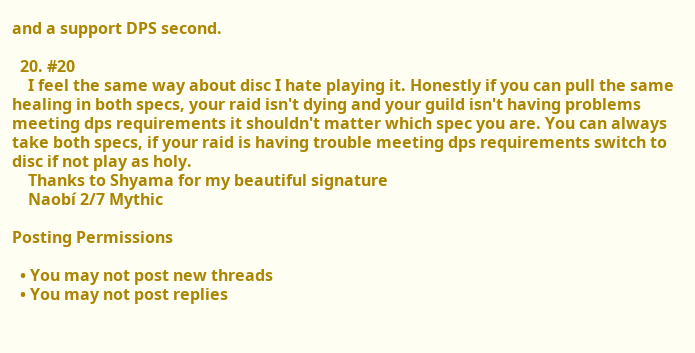and a support DPS second.

  20. #20
    I feel the same way about disc I hate playing it. Honestly if you can pull the same healing in both specs, your raid isn't dying and your guild isn't having problems meeting dps requirements it shouldn't matter which spec you are. You can always take both specs, if your raid is having trouble meeting dps requirements switch to disc if not play as holy.
    Thanks to Shyama for my beautiful signature
    Naobí 2/7 Mythic

Posting Permissions

  • You may not post new threads
  • You may not post replies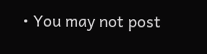• You may not post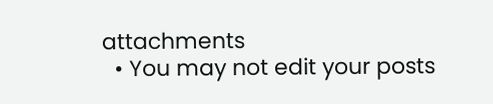attachments
  • You may not edit your posts